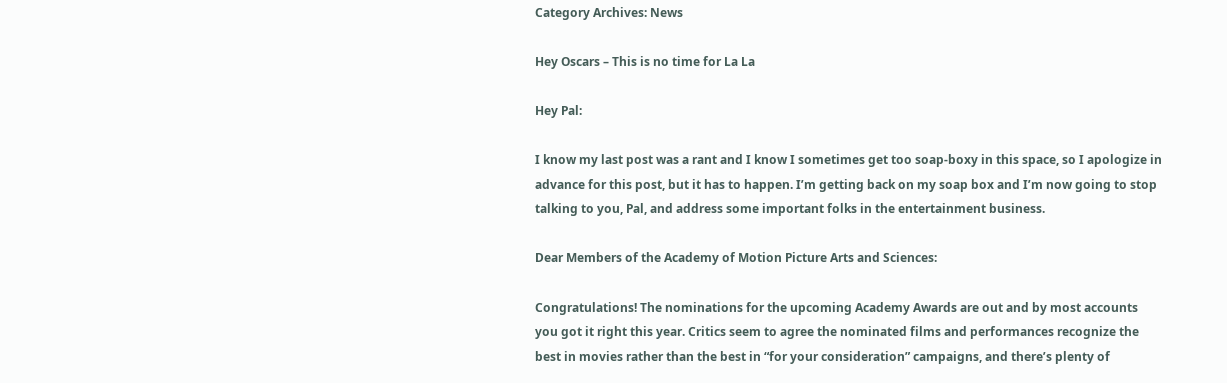Category Archives: News

Hey Oscars – This is no time for La La

Hey Pal:

I know my last post was a rant and I know I sometimes get too soap-boxy in this space, so I apologize in advance for this post, but it has to happen. I’m getting back on my soap box and I’m now going to stop talking to you, Pal, and address some important folks in the entertainment business.

Dear Members of the Academy of Motion Picture Arts and Sciences:

Congratulations! The nominations for the upcoming Academy Awards are out and by most accounts you got it right this year. Critics seem to agree the nominated films and performances recognize the best in movies rather than the best in “for your consideration” campaigns, and there’s plenty of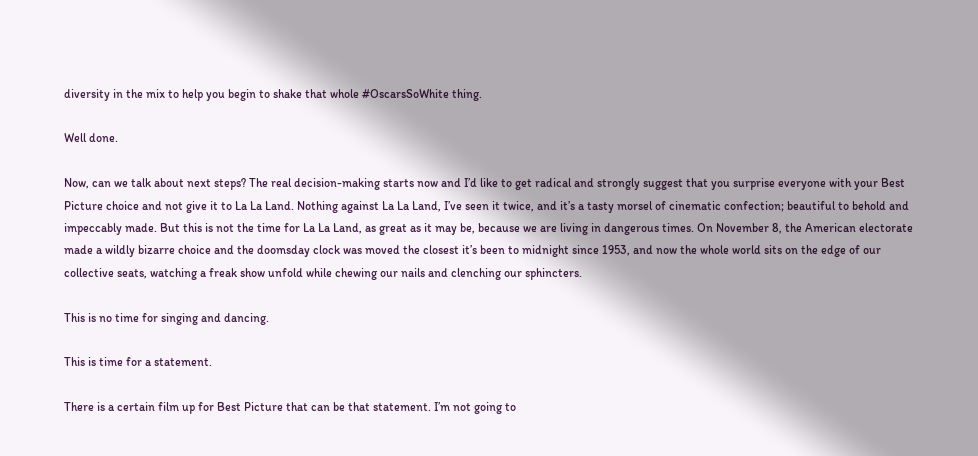diversity in the mix to help you begin to shake that whole #OscarsSoWhite thing.

Well done.

Now, can we talk about next steps? The real decision-making starts now and I’d like to get radical and strongly suggest that you surprise everyone with your Best Picture choice and not give it to La La Land. Nothing against La La Land, I’ve seen it twice, and it’s a tasty morsel of cinematic confection; beautiful to behold and impeccably made. But this is not the time for La La Land, as great as it may be, because we are living in dangerous times. On November 8, the American electorate made a wildly bizarre choice and the doomsday clock was moved the closest it’s been to midnight since 1953, and now the whole world sits on the edge of our collective seats, watching a freak show unfold while chewing our nails and clenching our sphincters.

This is no time for singing and dancing.

This is time for a statement.

There is a certain film up for Best Picture that can be that statement. I’m not going to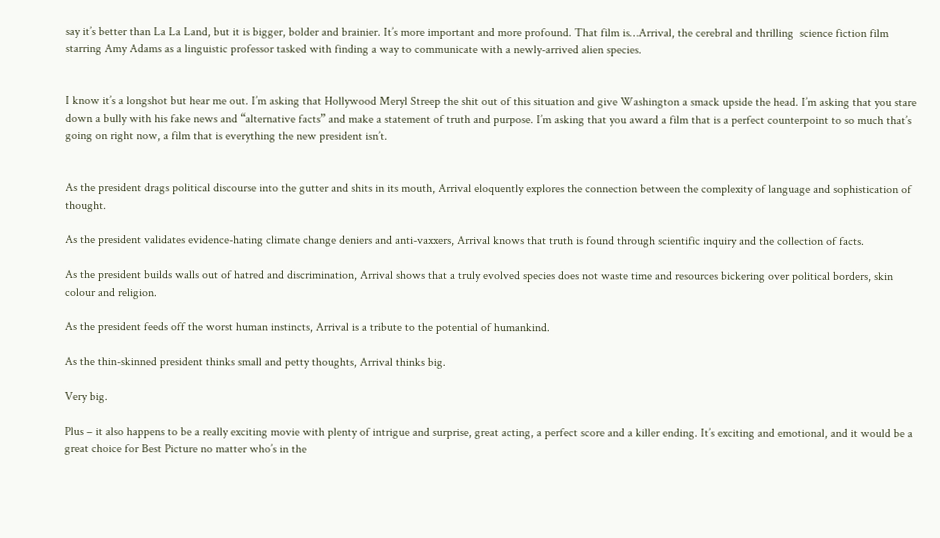say it’s better than La La Land, but it is bigger, bolder and brainier. It’s more important and more profound. That film is…Arrival, the cerebral and thrilling  science fiction film starring Amy Adams as a linguistic professor tasked with finding a way to communicate with a newly-arrived alien species.


I know it’s a longshot but hear me out. I’m asking that Hollywood Meryl Streep the shit out of this situation and give Washington a smack upside the head. I’m asking that you stare down a bully with his fake news and “alternative facts” and make a statement of truth and purpose. I’m asking that you award a film that is a perfect counterpoint to so much that’s going on right now, a film that is everything the new president isn’t.


As the president drags political discourse into the gutter and shits in its mouth, Arrival eloquently explores the connection between the complexity of language and sophistication of thought.

As the president validates evidence-hating climate change deniers and anti-vaxxers, Arrival knows that truth is found through scientific inquiry and the collection of facts.

As the president builds walls out of hatred and discrimination, Arrival shows that a truly evolved species does not waste time and resources bickering over political borders, skin colour and religion.

As the president feeds off the worst human instincts, Arrival is a tribute to the potential of humankind.

As the thin-skinned president thinks small and petty thoughts, Arrival thinks big.

Very big.

Plus – it also happens to be a really exciting movie with plenty of intrigue and surprise, great acting, a perfect score and a killer ending. It’s exciting and emotional, and it would be a great choice for Best Picture no matter who’s in the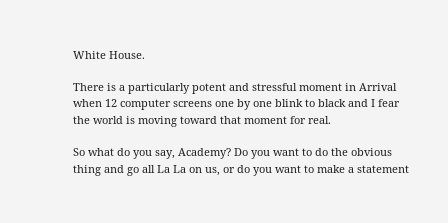White House.

There is a particularly potent and stressful moment in Arrival when 12 computer screens one by one blink to black and I fear the world is moving toward that moment for real.

So what do you say, Academy? Do you want to do the obvious thing and go all La La on us, or do you want to make a statement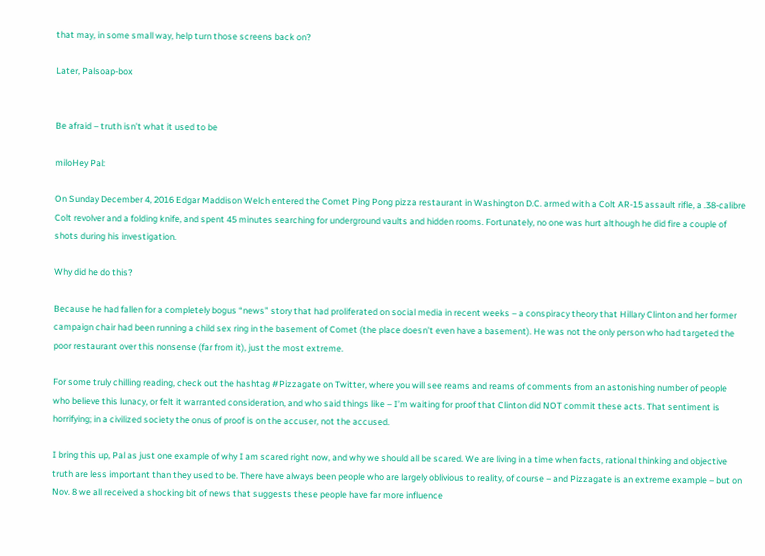that may, in some small way, help turn those screens back on?

Later, Palsoap-box


Be afraid – truth isn’t what it used to be

miloHey Pal:

On Sunday December 4, 2016 Edgar Maddison Welch entered the Comet Ping Pong pizza restaurant in Washington D.C. armed with a Colt AR-15 assault rifle, a .38-calibre Colt revolver and a folding knife, and spent 45 minutes searching for underground vaults and hidden rooms. Fortunately, no one was hurt although he did fire a couple of shots during his investigation.

Why did he do this?

Because he had fallen for a completely bogus “news” story that had proliferated on social media in recent weeks – a conspiracy theory that Hillary Clinton and her former campaign chair had been running a child sex ring in the basement of Comet (the place doesn’t even have a basement). He was not the only person who had targeted the poor restaurant over this nonsense (far from it), just the most extreme.

For some truly chilling reading, check out the hashtag #Pizzagate on Twitter, where you will see reams and reams of comments from an astonishing number of people who believe this lunacy, or felt it warranted consideration, and who said things like – I’m waiting for proof that Clinton did NOT commit these acts. That sentiment is horrifying; in a civilized society the onus of proof is on the accuser, not the accused.

I bring this up, Pal as just one example of why I am scared right now, and why we should all be scared. We are living in a time when facts, rational thinking and objective truth are less important than they used to be. There have always been people who are largely oblivious to reality, of course – and Pizzagate is an extreme example – but on Nov. 8 we all received a shocking bit of news that suggests these people have far more influence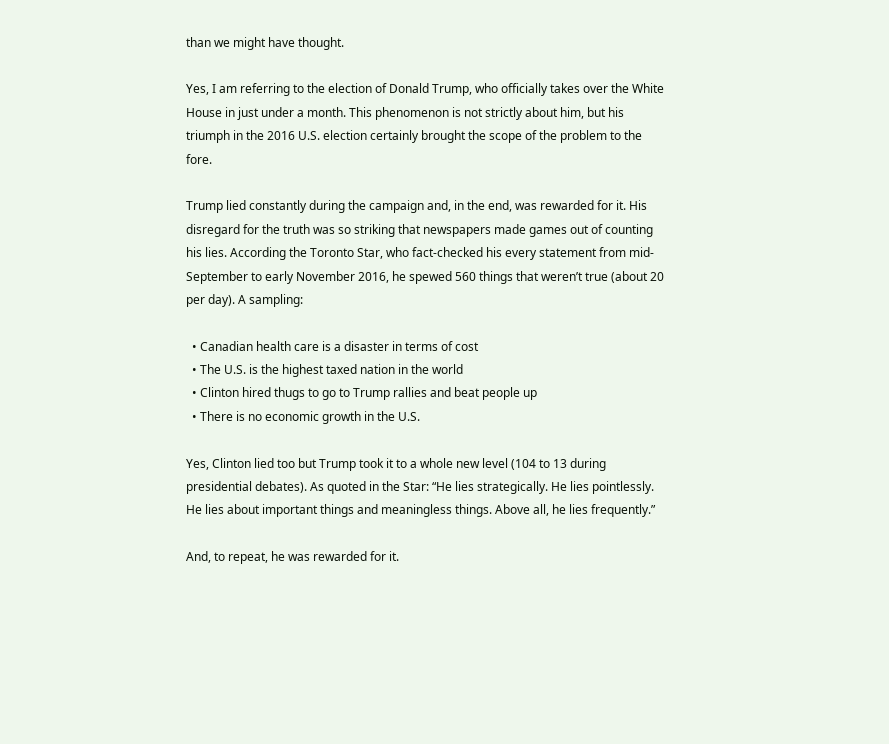than we might have thought.

Yes, I am referring to the election of Donald Trump, who officially takes over the White House in just under a month. This phenomenon is not strictly about him, but his triumph in the 2016 U.S. election certainly brought the scope of the problem to the fore.

Trump lied constantly during the campaign and, in the end, was rewarded for it. His disregard for the truth was so striking that newspapers made games out of counting his lies. According the Toronto Star, who fact-checked his every statement from mid-September to early November 2016, he spewed 560 things that weren’t true (about 20 per day). A sampling:

  • Canadian health care is a disaster in terms of cost
  • The U.S. is the highest taxed nation in the world
  • Clinton hired thugs to go to Trump rallies and beat people up
  • There is no economic growth in the U.S.

Yes, Clinton lied too but Trump took it to a whole new level (104 to 13 during presidential debates). As quoted in the Star: “He lies strategically. He lies pointlessly. He lies about important things and meaningless things. Above all, he lies frequently.”

And, to repeat, he was rewarded for it.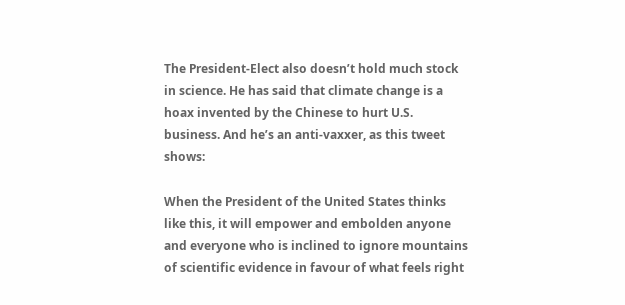The President-Elect also doesn’t hold much stock in science. He has said that climate change is a hoax invented by the Chinese to hurt U.S. business. And he’s an anti-vaxxer, as this tweet shows:

When the President of the United States thinks like this, it will empower and embolden anyone and everyone who is inclined to ignore mountains of scientific evidence in favour of what feels right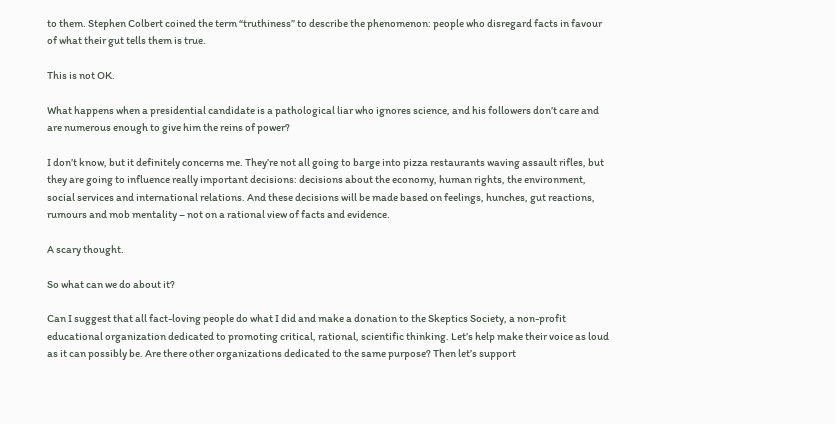to them. Stephen Colbert coined the term “truthiness” to describe the phenomenon: people who disregard facts in favour of what their gut tells them is true.

This is not OK.

What happens when a presidential candidate is a pathological liar who ignores science, and his followers don’t care and are numerous enough to give him the reins of power?

I don’t know, but it definitely concerns me. They’re not all going to barge into pizza restaurants waving assault rifles, but they are going to influence really important decisions: decisions about the economy, human rights, the environment, social services and international relations. And these decisions will be made based on feelings, hunches, gut reactions, rumours and mob mentality – not on a rational view of facts and evidence.

A scary thought.

So what can we do about it?

Can I suggest that all fact-loving people do what I did and make a donation to the Skeptics Society, a non-profit educational organization dedicated to promoting critical, rational, scientific thinking. Let’s help make their voice as loud as it can possibly be. Are there other organizations dedicated to the same purpose? Then let’s support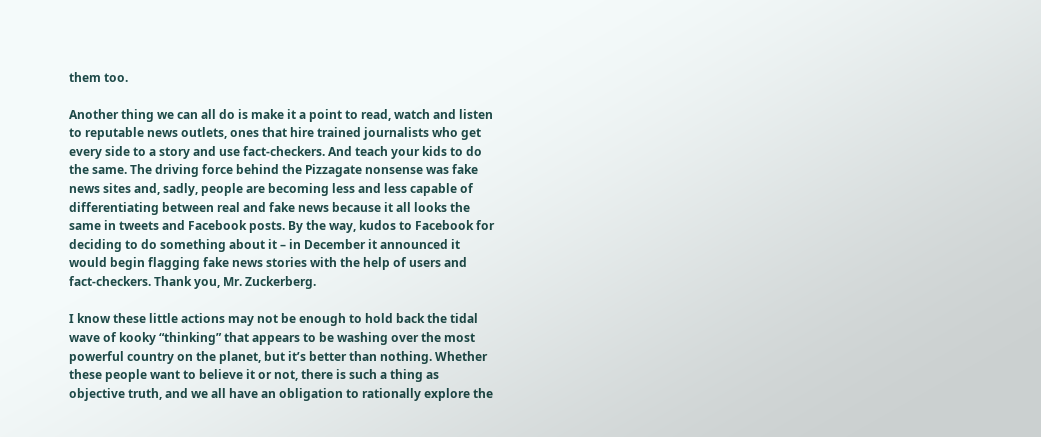them too.

Another thing we can all do is make it a point to read, watch and listen to reputable news outlets, ones that hire trained journalists who get every side to a story and use fact-checkers. And teach your kids to do the same. The driving force behind the Pizzagate nonsense was fake news sites and, sadly, people are becoming less and less capable of differentiating between real and fake news because it all looks the same in tweets and Facebook posts. By the way, kudos to Facebook for deciding to do something about it – in December it announced it would begin flagging fake news stories with the help of users and fact-checkers. Thank you, Mr. Zuckerberg.

I know these little actions may not be enough to hold back the tidal wave of kooky “thinking” that appears to be washing over the most powerful country on the planet, but it’s better than nothing. Whether these people want to believe it or not, there is such a thing as objective truth, and we all have an obligation to rationally explore the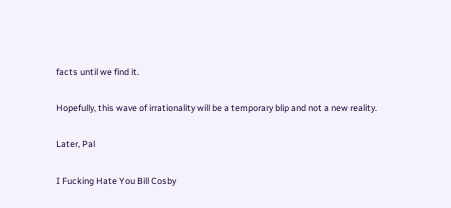facts until we find it.

Hopefully, this wave of irrationality will be a temporary blip and not a new reality.

Later, Pal

I Fucking Hate You Bill Cosby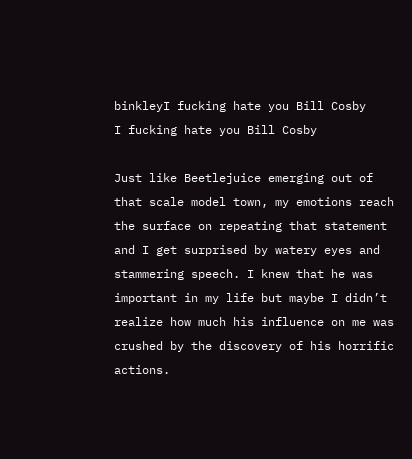binkleyI fucking hate you Bill Cosby
I fucking hate you Bill Cosby

Just like Beetlejuice emerging out of that scale model town, my emotions reach the surface on repeating that statement and I get surprised by watery eyes and stammering speech. I knew that he was important in my life but maybe I didn’t realize how much his influence on me was crushed by the discovery of his horrific actions.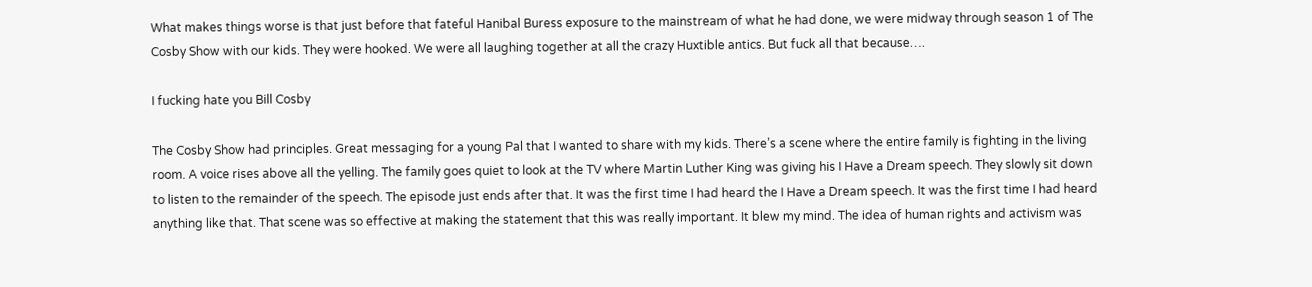What makes things worse is that just before that fateful Hanibal Buress exposure to the mainstream of what he had done, we were midway through season 1 of The Cosby Show with our kids. They were hooked. We were all laughing together at all the crazy Huxtible antics. But fuck all that because….

I fucking hate you Bill Cosby

The Cosby Show had principles. Great messaging for a young Pal that I wanted to share with my kids. There’s a scene where the entire family is fighting in the living room. A voice rises above all the yelling. The family goes quiet to look at the TV where Martin Luther King was giving his I Have a Dream speech. They slowly sit down to listen to the remainder of the speech. The episode just ends after that. It was the first time I had heard the I Have a Dream speech. It was the first time I had heard anything like that. That scene was so effective at making the statement that this was really important. It blew my mind. The idea of human rights and activism was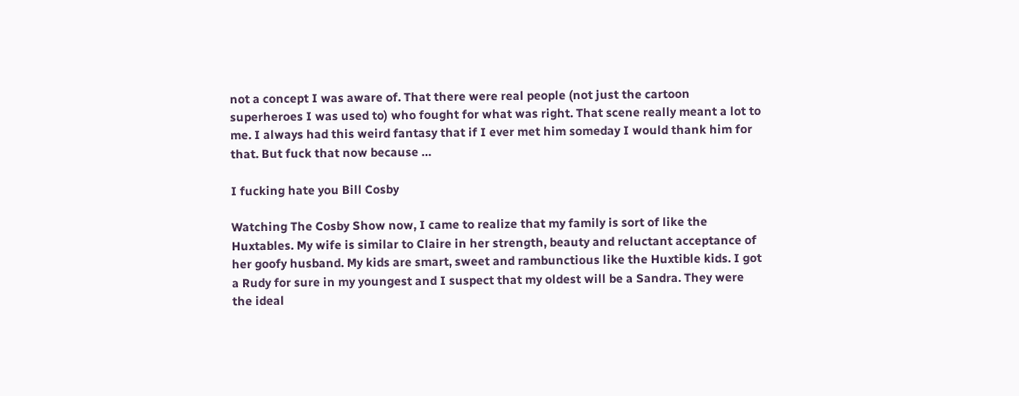not a concept I was aware of. That there were real people (not just the cartoon superheroes I was used to) who fought for what was right. That scene really meant a lot to me. I always had this weird fantasy that if I ever met him someday I would thank him for that. But fuck that now because …

I fucking hate you Bill Cosby

Watching The Cosby Show now, I came to realize that my family is sort of like the Huxtables. My wife is similar to Claire in her strength, beauty and reluctant acceptance of her goofy husband. My kids are smart, sweet and rambunctious like the Huxtible kids. I got a Rudy for sure in my youngest and I suspect that my oldest will be a Sandra. They were the ideal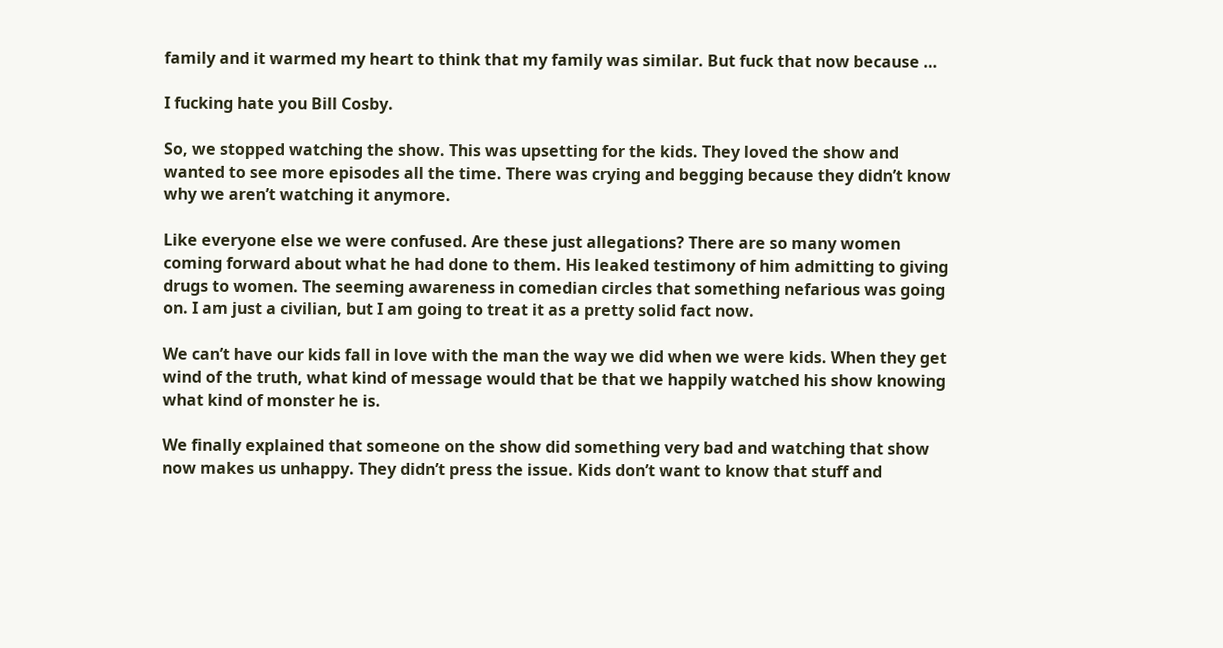family and it warmed my heart to think that my family was similar. But fuck that now because …

I fucking hate you Bill Cosby.

So, we stopped watching the show. This was upsetting for the kids. They loved the show and wanted to see more episodes all the time. There was crying and begging because they didn’t know why we aren’t watching it anymore.

Like everyone else we were confused. Are these just allegations? There are so many women coming forward about what he had done to them. His leaked testimony of him admitting to giving drugs to women. The seeming awareness in comedian circles that something nefarious was going on. I am just a civilian, but I am going to treat it as a pretty solid fact now.

We can’t have our kids fall in love with the man the way we did when we were kids. When they get wind of the truth, what kind of message would that be that we happily watched his show knowing what kind of monster he is.

We finally explained that someone on the show did something very bad and watching that show now makes us unhappy. They didn’t press the issue. Kids don’t want to know that stuff and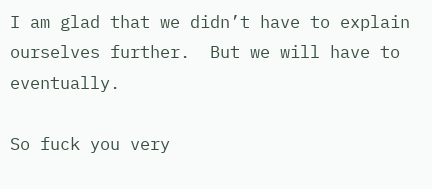I am glad that we didn’t have to explain ourselves further.  But we will have to eventually.

So fuck you very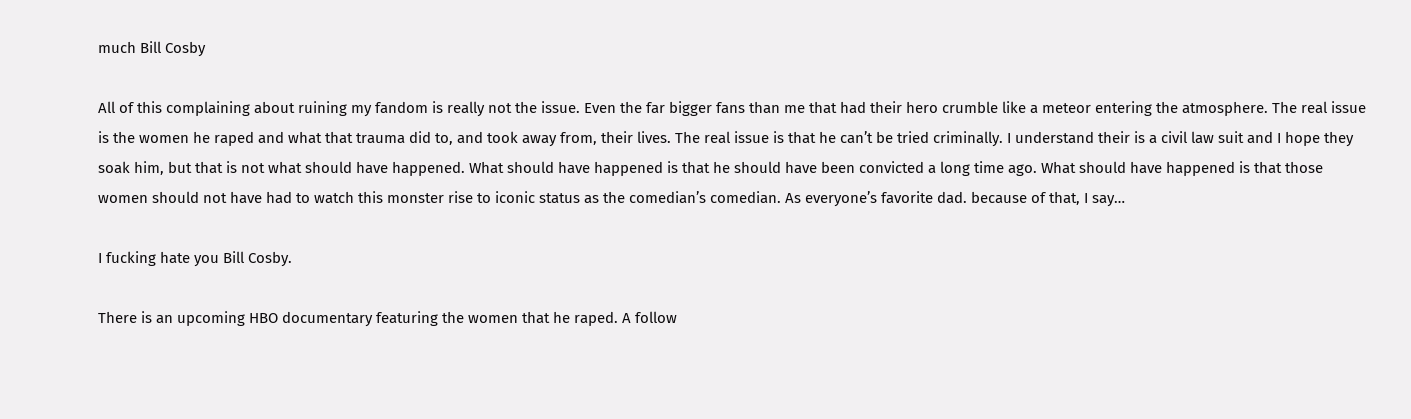much Bill Cosby

All of this complaining about ruining my fandom is really not the issue. Even the far bigger fans than me that had their hero crumble like a meteor entering the atmosphere. The real issue is the women he raped and what that trauma did to, and took away from, their lives. The real issue is that he can’t be tried criminally. I understand their is a civil law suit and I hope they soak him, but that is not what should have happened. What should have happened is that he should have been convicted a long time ago. What should have happened is that those women should not have had to watch this monster rise to iconic status as the comedian’s comedian. As everyone’s favorite dad. because of that, I say…

I fucking hate you Bill Cosby.

There is an upcoming HBO documentary featuring the women that he raped. A follow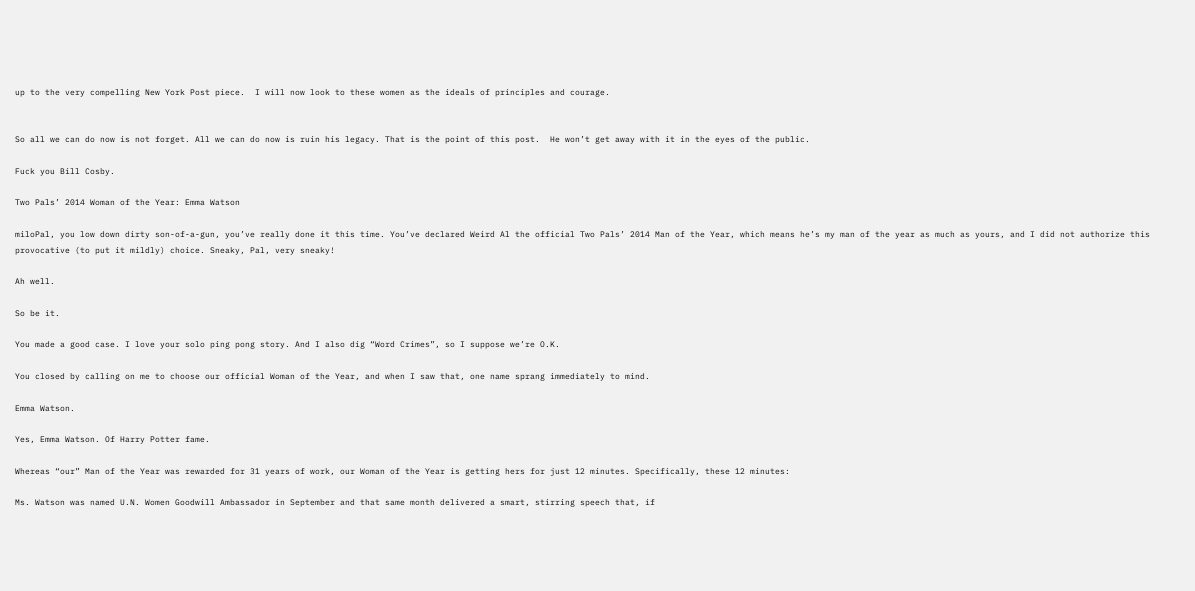up to the very compelling New York Post piece.  I will now look to these women as the ideals of principles and courage.


So all we can do now is not forget. All we can do now is ruin his legacy. That is the point of this post.  He won’t get away with it in the eyes of the public.

Fuck you Bill Cosby.

Two Pals’ 2014 Woman of the Year: Emma Watson

miloPal, you low down dirty son-of-a-gun, you’ve really done it this time. You’ve declared Weird Al the official Two Pals’ 2014 Man of the Year, which means he’s my man of the year as much as yours, and I did not authorize this provocative (to put it mildly) choice. Sneaky, Pal, very sneaky!

Ah well.

So be it.

You made a good case. I love your solo ping pong story. And I also dig “Word Crimes”, so I suppose we’re O.K.

You closed by calling on me to choose our official Woman of the Year, and when I saw that, one name sprang immediately to mind.

Emma Watson.

Yes, Emma Watson. Of Harry Potter fame.

Whereas “our” Man of the Year was rewarded for 31 years of work, our Woman of the Year is getting hers for just 12 minutes. Specifically, these 12 minutes:

Ms. Watson was named U.N. Women Goodwill Ambassador in September and that same month delivered a smart, stirring speech that, if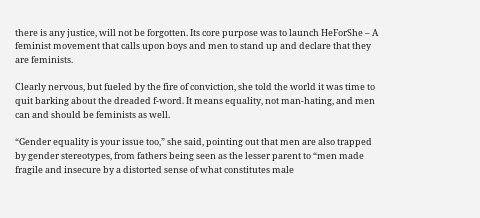there is any justice, will not be forgotten. Its core purpose was to launch HeForShe – A feminist movement that calls upon boys and men to stand up and declare that they are feminists.

Clearly nervous, but fueled by the fire of conviction, she told the world it was time to quit barking about the dreaded f-word. It means equality, not man-hating, and men can and should be feminists as well.

“Gender equality is your issue too,” she said, pointing out that men are also trapped by gender stereotypes, from fathers being seen as the lesser parent to “men made fragile and insecure by a distorted sense of what constitutes male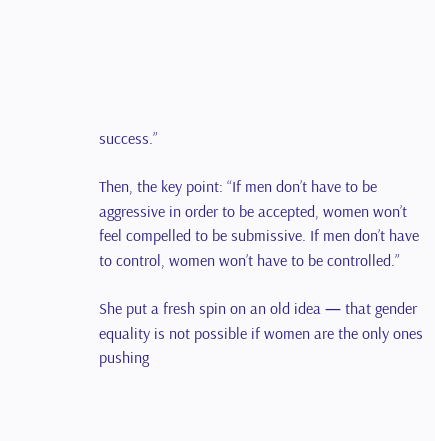success.”

Then, the key point: “If men don’t have to be aggressive in order to be accepted, women won’t feel compelled to be submissive. If men don’t have to control, women won’t have to be controlled.”

She put a fresh spin on an old idea — that gender equality is not possible if women are the only ones pushing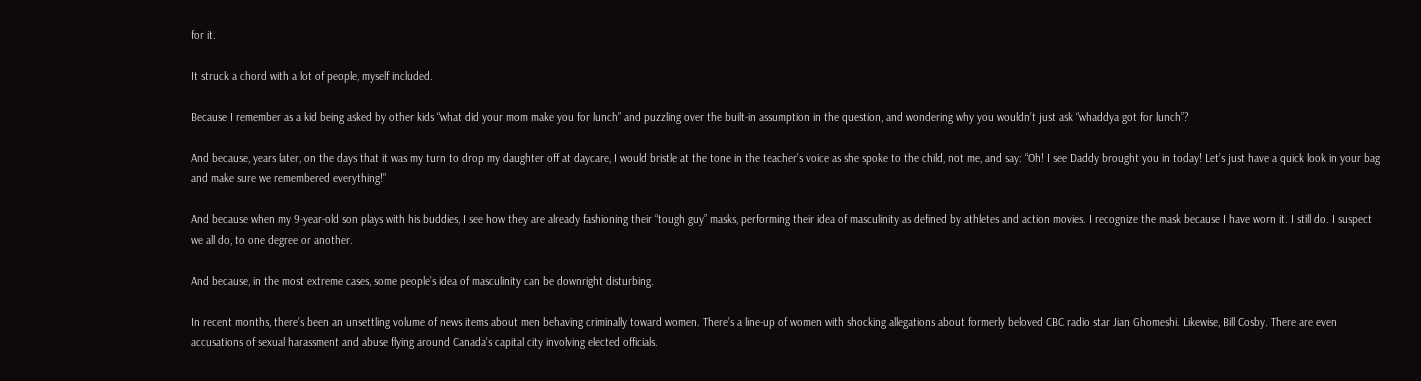for it.

It struck a chord with a lot of people, myself included.

Because I remember as a kid being asked by other kids “what did your mom make you for lunch” and puzzling over the built-in assumption in the question, and wondering why you wouldn’t just ask “whaddya got for lunch”?

And because, years later, on the days that it was my turn to drop my daughter off at daycare, I would bristle at the tone in the teacher’s voice as she spoke to the child, not me, and say: “Oh! I see Daddy brought you in today! Let’s just have a quick look in your bag and make sure we remembered everything!”

And because when my 9-year-old son plays with his buddies, I see how they are already fashioning their “tough guy” masks, performing their idea of masculinity as defined by athletes and action movies. I recognize the mask because I have worn it. I still do. I suspect we all do, to one degree or another.

And because, in the most extreme cases, some people’s idea of masculinity can be downright disturbing.

In recent months, there’s been an unsettling volume of news items about men behaving criminally toward women. There’s a line-up of women with shocking allegations about formerly beloved CBC radio star Jian Ghomeshi. Likewise, Bill Cosby. There are even accusations of sexual harassment and abuse flying around Canada’s capital city involving elected officials.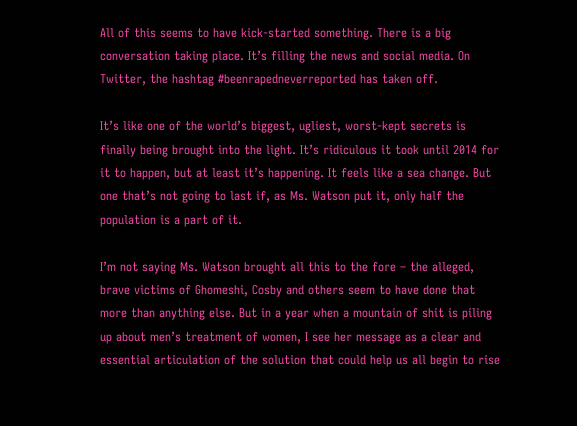All of this seems to have kick-started something. There is a big conversation taking place. It’s filling the news and social media. On Twitter, the hashtag #beenrapedneverreported has taken off.

It’s like one of the world’s biggest, ugliest, worst-kept secrets is finally being brought into the light. It’s ridiculous it took until 2014 for it to happen, but at least it’s happening. It feels like a sea change. But one that’s not going to last if, as Ms. Watson put it, only half the population is a part of it.

I’m not saying Ms. Watson brought all this to the fore – the alleged, brave victims of Ghomeshi, Cosby and others seem to have done that more than anything else. But in a year when a mountain of shit is piling up about men’s treatment of women, I see her message as a clear and essential articulation of the solution that could help us all begin to rise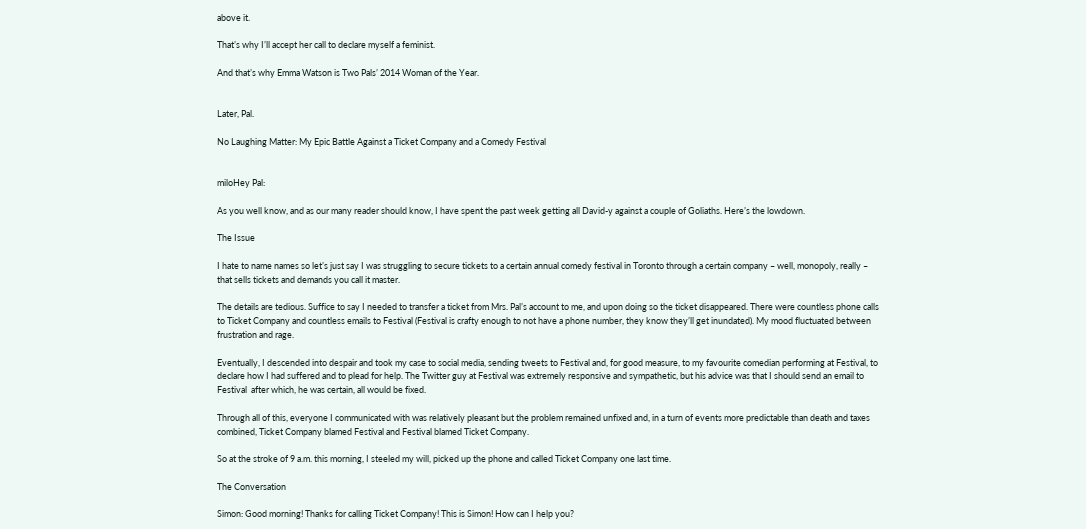above it.

That’s why I’ll accept her call to declare myself a feminist.

And that’s why Emma Watson is Two Pals’ 2014 Woman of the Year.


Later, Pal.

No Laughing Matter: My Epic Battle Against a Ticket Company and a Comedy Festival


miloHey Pal:

As you well know, and as our many reader should know, I have spent the past week getting all David-y against a couple of Goliaths. Here’s the lowdown.

The Issue

I hate to name names so let’s just say I was struggling to secure tickets to a certain annual comedy festival in Toronto through a certain company – well, monopoly, really – that sells tickets and demands you call it master.

The details are tedious. Suffice to say I needed to transfer a ticket from Mrs. Pal’s account to me, and upon doing so the ticket disappeared. There were countless phone calls to Ticket Company and countless emails to Festival (Festival is crafty enough to not have a phone number, they know they’ll get inundated). My mood fluctuated between frustration and rage.

Eventually, I descended into despair and took my case to social media, sending tweets to Festival and, for good measure, to my favourite comedian performing at Festival, to declare how I had suffered and to plead for help. The Twitter guy at Festival was extremely responsive and sympathetic, but his advice was that I should send an email to Festival  after which, he was certain, all would be fixed.

Through all of this, everyone I communicated with was relatively pleasant but the problem remained unfixed and, in a turn of events more predictable than death and taxes combined, Ticket Company blamed Festival and Festival blamed Ticket Company.

So at the stroke of 9 a.m. this morning, I steeled my will, picked up the phone and called Ticket Company one last time.

The Conversation

Simon: Good morning! Thanks for calling Ticket Company! This is Simon! How can I help you?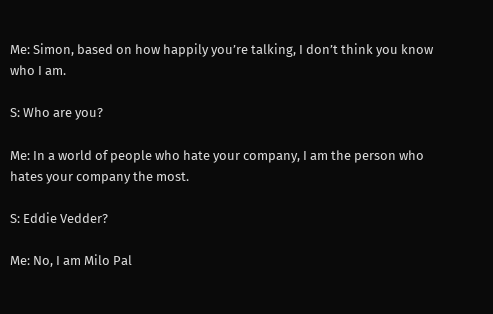Me: Simon, based on how happily you’re talking, I don’t think you know who I am.

S: Who are you?

Me: In a world of people who hate your company, I am the person who hates your company the most.

S: Eddie Vedder?

Me: No, I am Milo Pal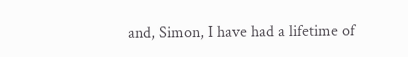and, Simon, I have had a lifetime of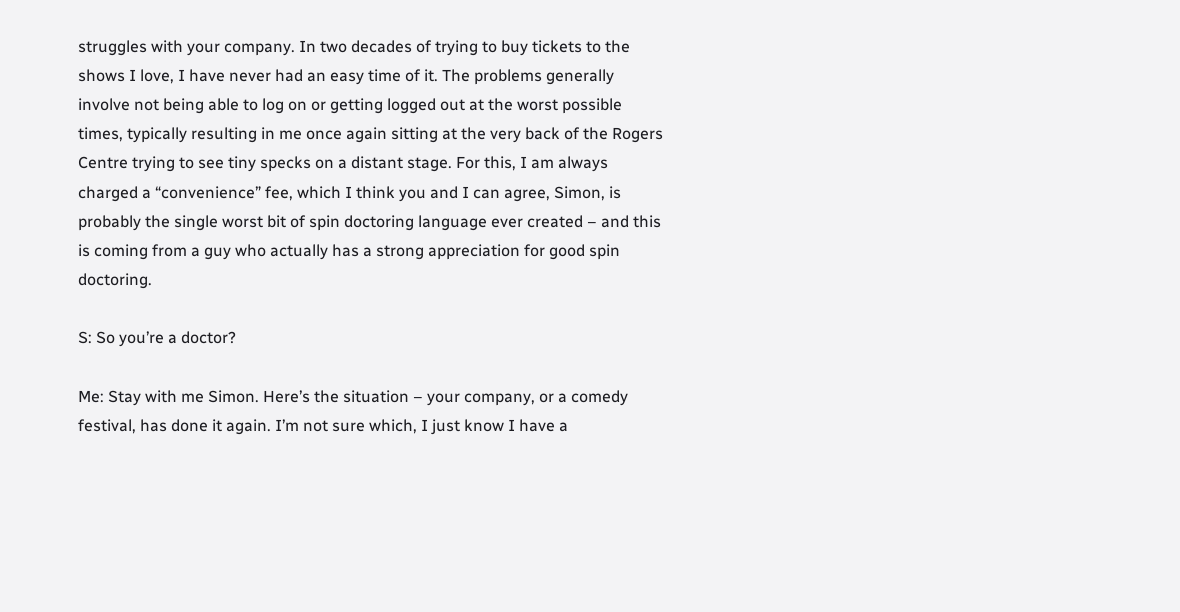struggles with your company. In two decades of trying to buy tickets to the shows I love, I have never had an easy time of it. The problems generally involve not being able to log on or getting logged out at the worst possible times, typically resulting in me once again sitting at the very back of the Rogers Centre trying to see tiny specks on a distant stage. For this, I am always charged a “convenience” fee, which I think you and I can agree, Simon, is probably the single worst bit of spin doctoring language ever created – and this is coming from a guy who actually has a strong appreciation for good spin doctoring.

S: So you’re a doctor?

Me: Stay with me Simon. Here’s the situation – your company, or a comedy festival, has done it again. I’m not sure which, I just know I have a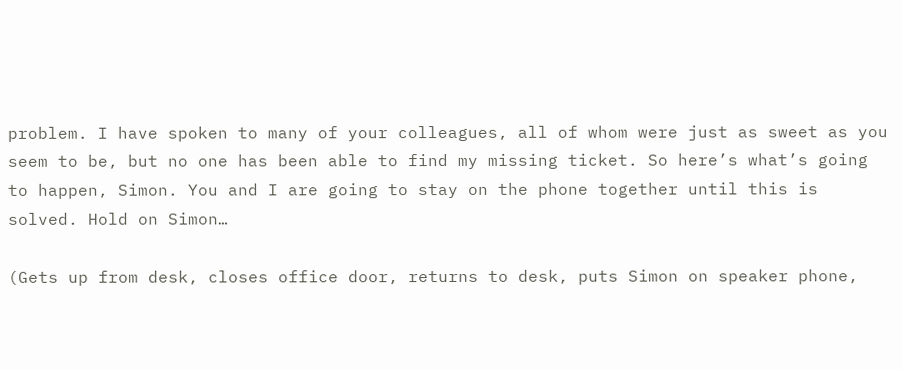problem. I have spoken to many of your colleagues, all of whom were just as sweet as you seem to be, but no one has been able to find my missing ticket. So here’s what’s going to happen, Simon. You and I are going to stay on the phone together until this is solved. Hold on Simon…

(Gets up from desk, closes office door, returns to desk, puts Simon on speaker phone,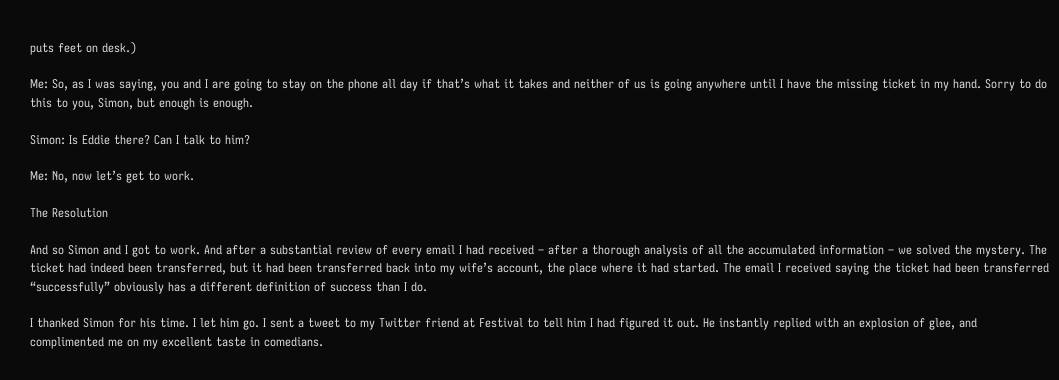puts feet on desk.)

Me: So, as I was saying, you and I are going to stay on the phone all day if that’s what it takes and neither of us is going anywhere until I have the missing ticket in my hand. Sorry to do this to you, Simon, but enough is enough.

Simon: Is Eddie there? Can I talk to him?

Me: No, now let’s get to work.

The Resolution

And so Simon and I got to work. And after a substantial review of every email I had received – after a thorough analysis of all the accumulated information – we solved the mystery. The ticket had indeed been transferred, but it had been transferred back into my wife’s account, the place where it had started. The email I received saying the ticket had been transferred “successfully” obviously has a different definition of success than I do.

I thanked Simon for his time. I let him go. I sent a tweet to my Twitter friend at Festival to tell him I had figured it out. He instantly replied with an explosion of glee, and complimented me on my excellent taste in comedians.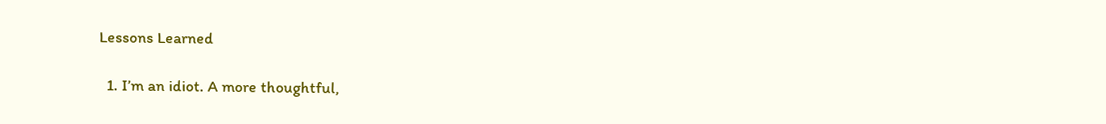Lessons Learned

  1. I’m an idiot. A more thoughtful,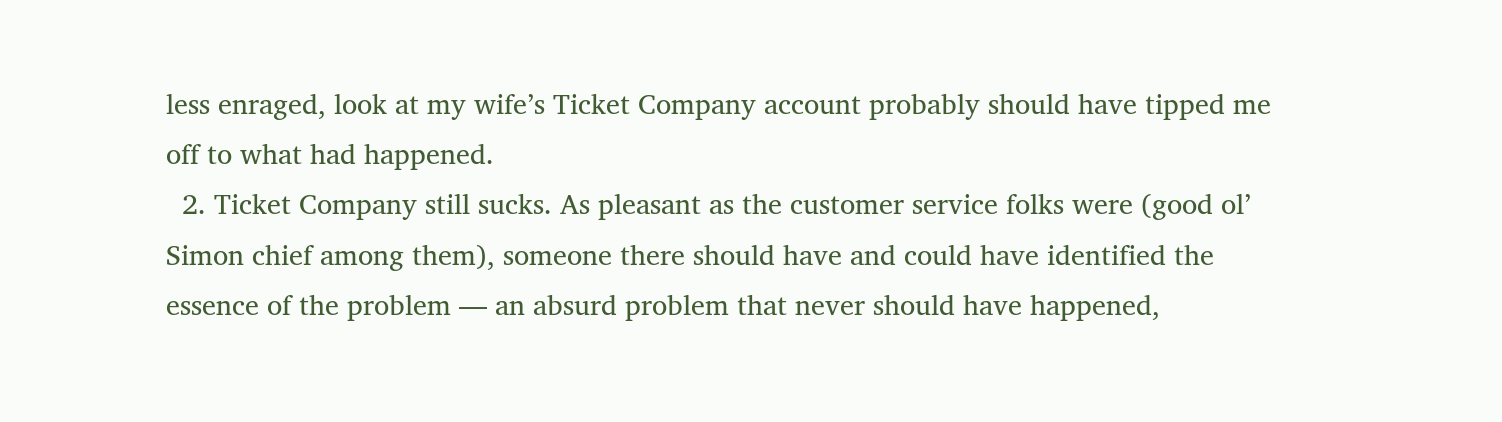less enraged, look at my wife’s Ticket Company account probably should have tipped me off to what had happened.
  2. Ticket Company still sucks. As pleasant as the customer service folks were (good ol’ Simon chief among them), someone there should have and could have identified the essence of the problem — an absurd problem that never should have happened,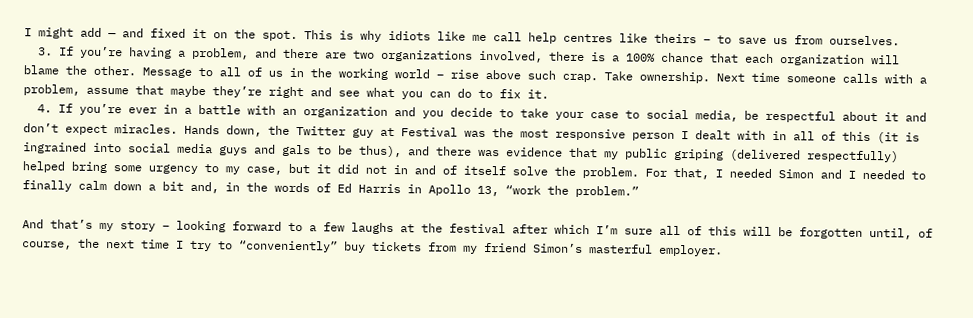I might add — and fixed it on the spot. This is why idiots like me call help centres like theirs – to save us from ourselves.
  3. If you’re having a problem, and there are two organizations involved, there is a 100% chance that each organization will blame the other. Message to all of us in the working world – rise above such crap. Take ownership. Next time someone calls with a problem, assume that maybe they’re right and see what you can do to fix it.
  4. If you’re ever in a battle with an organization and you decide to take your case to social media, be respectful about it and don’t expect miracles. Hands down, the Twitter guy at Festival was the most responsive person I dealt with in all of this (it is ingrained into social media guys and gals to be thus), and there was evidence that my public griping (delivered respectfully) helped bring some urgency to my case, but it did not in and of itself solve the problem. For that, I needed Simon and I needed to finally calm down a bit and, in the words of Ed Harris in Apollo 13, “work the problem.”

And that’s my story – looking forward to a few laughs at the festival after which I’m sure all of this will be forgotten until, of course, the next time I try to “conveniently” buy tickets from my friend Simon’s masterful employer.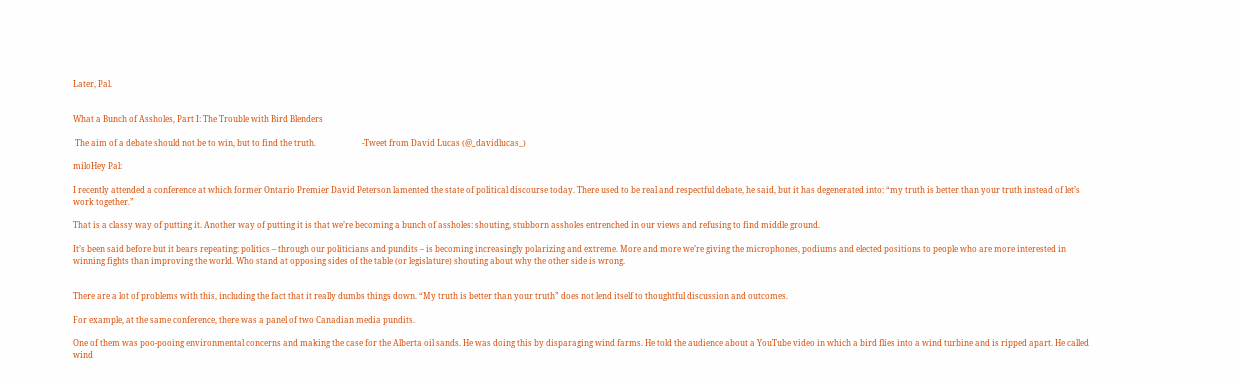Later, Pal.


What a Bunch of Assholes, Part I: The Trouble with Bird Blenders

 The aim of a debate should not be to win, but to find the truth.                       -Tweet from David Lucas (@_davidlucas_)

miloHey Pal:

I recently attended a conference at which former Ontario Premier David Peterson lamented the state of political discourse today. There used to be real and respectful debate, he said, but it has degenerated into: “my truth is better than your truth instead of let’s work together.”

That is a classy way of putting it. Another way of putting it is that we’re becoming a bunch of assholes: shouting, stubborn assholes entrenched in our views and refusing to find middle ground.

It’s been said before but it bears repeating: politics – through our politicians and pundits – is becoming increasingly polarizing and extreme. More and more we’re giving the microphones, podiums and elected positions to people who are more interested in winning fights than improving the world. Who stand at opposing sides of the table (or legislature) shouting about why the other side is wrong.


There are a lot of problems with this, including the fact that it really dumbs things down. “My truth is better than your truth” does not lend itself to thoughtful discussion and outcomes.

For example, at the same conference, there was a panel of two Canadian media pundits.

One of them was poo-pooing environmental concerns and making the case for the Alberta oil sands. He was doing this by disparaging wind farms. He told the audience about a YouTube video in which a bird flies into a wind turbine and is ripped apart. He called wind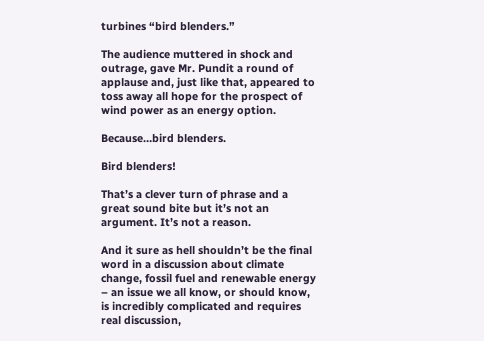turbines “bird blenders.”

The audience muttered in shock and outrage, gave Mr. Pundit a round of applause and, just like that, appeared to toss away all hope for the prospect of wind power as an energy option.

Because…bird blenders.

Bird blenders!

That’s a clever turn of phrase and a great sound bite but it’s not an argument. It’s not a reason.

And it sure as hell shouldn’t be the final word in a discussion about climate change, fossil fuel and renewable energy – an issue we all know, or should know, is incredibly complicated and requires real discussion,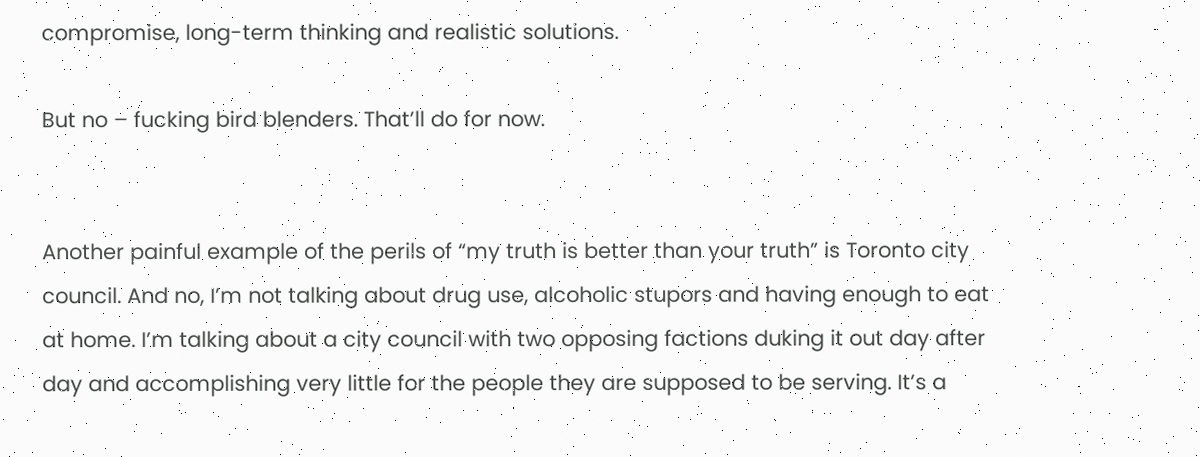compromise, long-term thinking and realistic solutions.

But no – fucking bird blenders. That’ll do for now.


Another painful example of the perils of “my truth is better than your truth” is Toronto city council. And no, I’m not talking about drug use, alcoholic stupors and having enough to eat at home. I’m talking about a city council with two opposing factions duking it out day after day and accomplishing very little for the people they are supposed to be serving. It’s a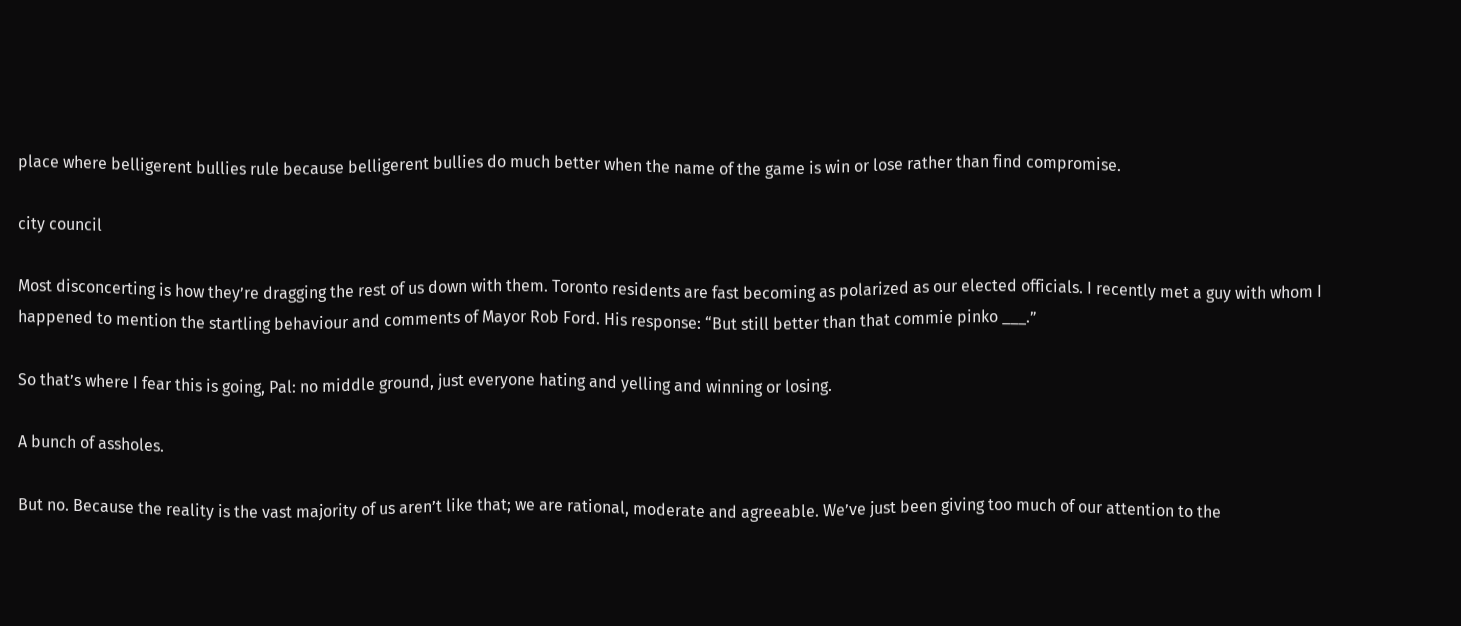place where belligerent bullies rule because belligerent bullies do much better when the name of the game is win or lose rather than find compromise.

city council

Most disconcerting is how they’re dragging the rest of us down with them. Toronto residents are fast becoming as polarized as our elected officials. I recently met a guy with whom I happened to mention the startling behaviour and comments of Mayor Rob Ford. His response: “But still better than that commie pinko ___.”

So that’s where I fear this is going, Pal: no middle ground, just everyone hating and yelling and winning or losing.

A bunch of assholes.

But no. Because the reality is the vast majority of us aren’t like that; we are rational, moderate and agreeable. We’ve just been giving too much of our attention to the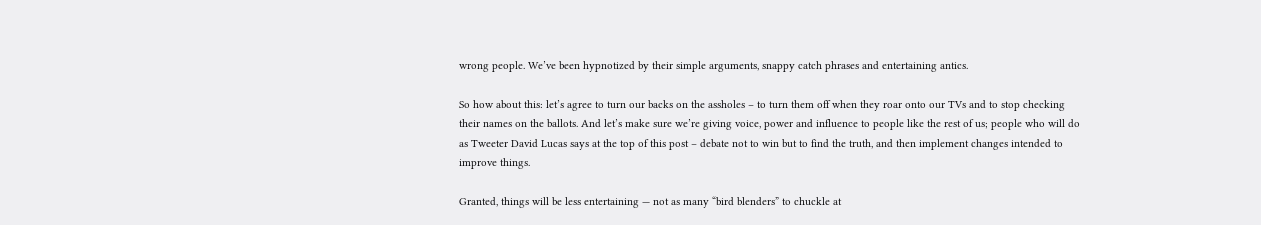wrong people. We’ve been hypnotized by their simple arguments, snappy catch phrases and entertaining antics.

So how about this: let’s agree to turn our backs on the assholes – to turn them off when they roar onto our TVs and to stop checking their names on the ballots. And let’s make sure we’re giving voice, power and influence to people like the rest of us; people who will do as Tweeter David Lucas says at the top of this post – debate not to win but to find the truth, and then implement changes intended to improve things.

Granted, things will be less entertaining — not as many “bird blenders” to chuckle at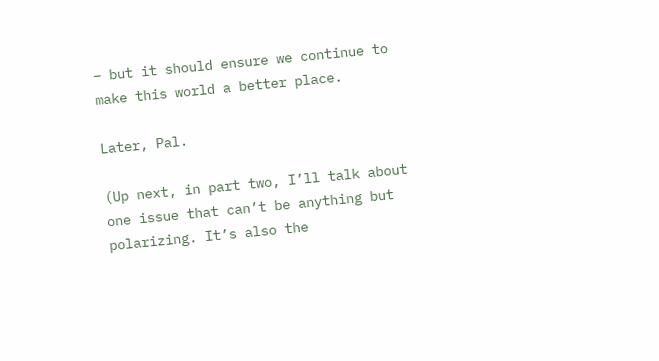– but it should ensure we continue to make this world a better place.

Later, Pal.

(Up next, in part two, I’ll talk about one issue that can’t be anything but polarizing. It’s also the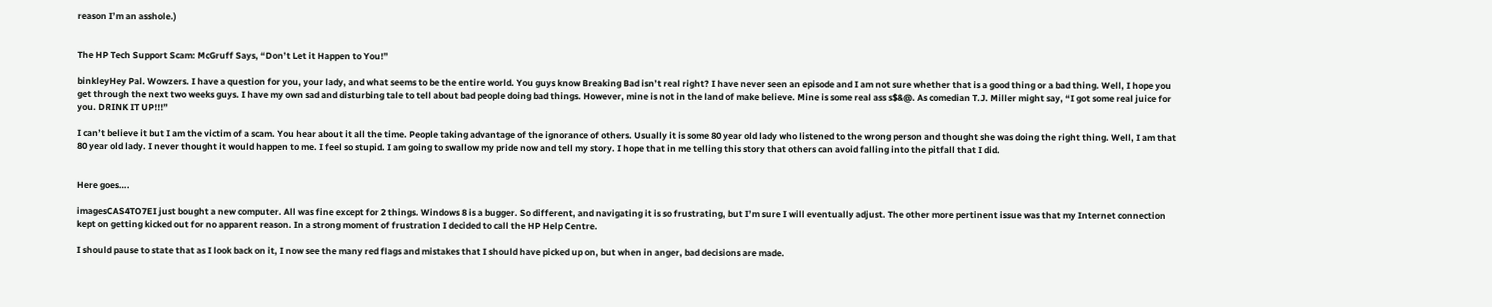reason I’m an asshole.)


The HP Tech Support Scam: McGruff Says, “Don’t Let it Happen to You!”

binkleyHey Pal. Wowzers. I have a question for you, your lady, and what seems to be the entire world. You guys know Breaking Bad isn’t real right? I have never seen an episode and I am not sure whether that is a good thing or a bad thing. Well, I hope you get through the next two weeks guys. I have my own sad and disturbing tale to tell about bad people doing bad things. However, mine is not in the land of make believe. Mine is some real ass s$&@. As comedian T.J. Miller might say, “I got some real juice for you. DRINK IT UP!!!”

I can’t believe it but I am the victim of a scam. You hear about it all the time. People taking advantage of the ignorance of others. Usually it is some 80 year old lady who listened to the wrong person and thought she was doing the right thing. Well, I am that 80 year old lady. I never thought it would happen to me. I feel so stupid. I am going to swallow my pride now and tell my story. I hope that in me telling this story that others can avoid falling into the pitfall that I did.


Here goes….

imagesCAS4TO7EI just bought a new computer. All was fine except for 2 things. Windows 8 is a bugger. So different, and navigating it is so frustrating, but I’m sure I will eventually adjust. The other more pertinent issue was that my Internet connection kept on getting kicked out for no apparent reason. In a strong moment of frustration I decided to call the HP Help Centre.

I should pause to state that as I look back on it, I now see the many red flags and mistakes that I should have picked up on, but when in anger, bad decisions are made.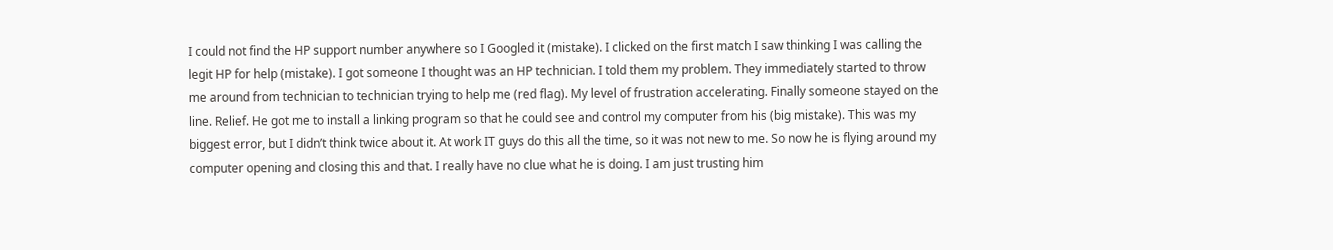I could not find the HP support number anywhere so I Googled it (mistake). I clicked on the first match I saw thinking I was calling the legit HP for help (mistake). I got someone I thought was an HP technician. I told them my problem. They immediately started to throw me around from technician to technician trying to help me (red flag). My level of frustration accelerating. Finally someone stayed on the line. Relief. He got me to install a linking program so that he could see and control my computer from his (big mistake). This was my biggest error, but I didn’t think twice about it. At work IT guys do this all the time, so it was not new to me. So now he is flying around my computer opening and closing this and that. I really have no clue what he is doing. I am just trusting him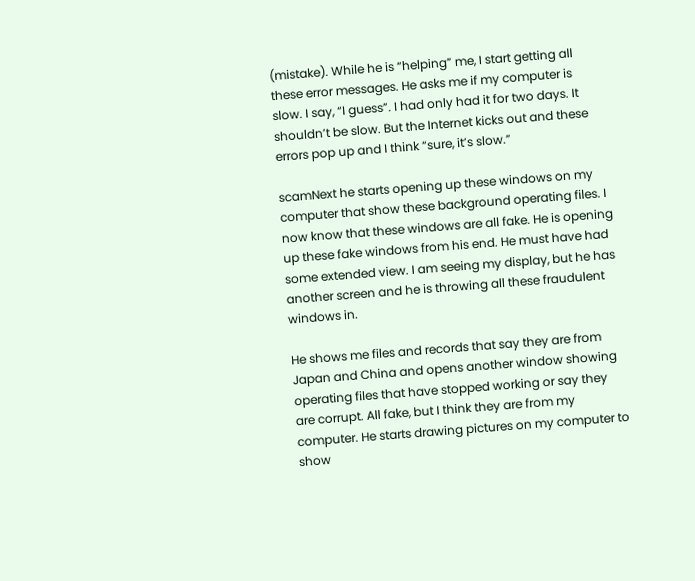(mistake). While he is “helping” me, I start getting all these error messages. He asks me if my computer is slow. I say, “I guess”. I had only had it for two days. It shouldn’t be slow. But the Internet kicks out and these errors pop up and I think “sure, it’s slow.”

scamNext he starts opening up these windows on my computer that show these background operating files. I now know that these windows are all fake. He is opening up these fake windows from his end. He must have had some extended view. I am seeing my display, but he has another screen and he is throwing all these fraudulent windows in.

He shows me files and records that say they are from Japan and China and opens another window showing operating files that have stopped working or say they are corrupt. All fake, but I think they are from my computer. He starts drawing pictures on my computer to show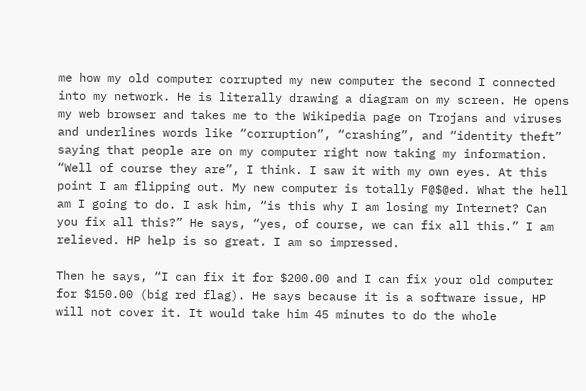me how my old computer corrupted my new computer the second I connected into my network. He is literally drawing a diagram on my screen. He opens my web browser and takes me to the Wikipedia page on Trojans and viruses and underlines words like “corruption”, “crashing”, and “identity theft” saying that people are on my computer right now taking my information. “Well of course they are”, I think. I saw it with my own eyes. At this point I am flipping out. My new computer is totally F@$@ed. What the hell am I going to do. I ask him, “is this why I am losing my Internet? Can you fix all this?” He says, “yes, of course, we can fix all this.” I am relieved. HP help is so great. I am so impressed.

Then he says, “I can fix it for $200.00 and I can fix your old computer for $150.00 (big red flag). He says because it is a software issue, HP will not cover it. It would take him 45 minutes to do the whole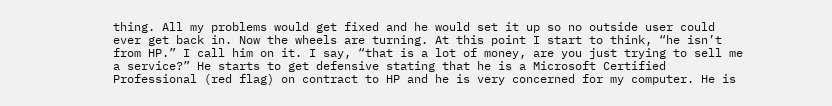thing. All my problems would get fixed and he would set it up so no outside user could ever get back in. Now the wheels are turning. At this point I start to think, “he isn’t from HP.” I call him on it. I say, “that is a lot of money, are you just trying to sell me a service?” He starts to get defensive stating that he is a Microsoft Certified Professional (red flag) on contract to HP and he is very concerned for my computer. He is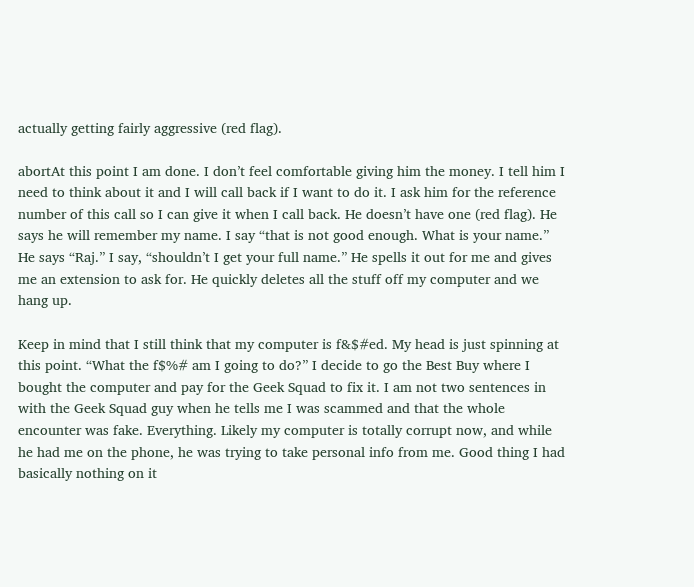actually getting fairly aggressive (red flag).

abortAt this point I am done. I don’t feel comfortable giving him the money. I tell him I need to think about it and I will call back if I want to do it. I ask him for the reference number of this call so I can give it when I call back. He doesn’t have one (red flag). He says he will remember my name. I say “that is not good enough. What is your name.” He says “Raj.” I say, “shouldn’t I get your full name.” He spells it out for me and gives me an extension to ask for. He quickly deletes all the stuff off my computer and we hang up.

Keep in mind that I still think that my computer is f&$#ed. My head is just spinning at this point. “What the f$%# am I going to do?” I decide to go the Best Buy where I bought the computer and pay for the Geek Squad to fix it. I am not two sentences in with the Geek Squad guy when he tells me I was scammed and that the whole encounter was fake. Everything. Likely my computer is totally corrupt now, and while he had me on the phone, he was trying to take personal info from me. Good thing I had basically nothing on it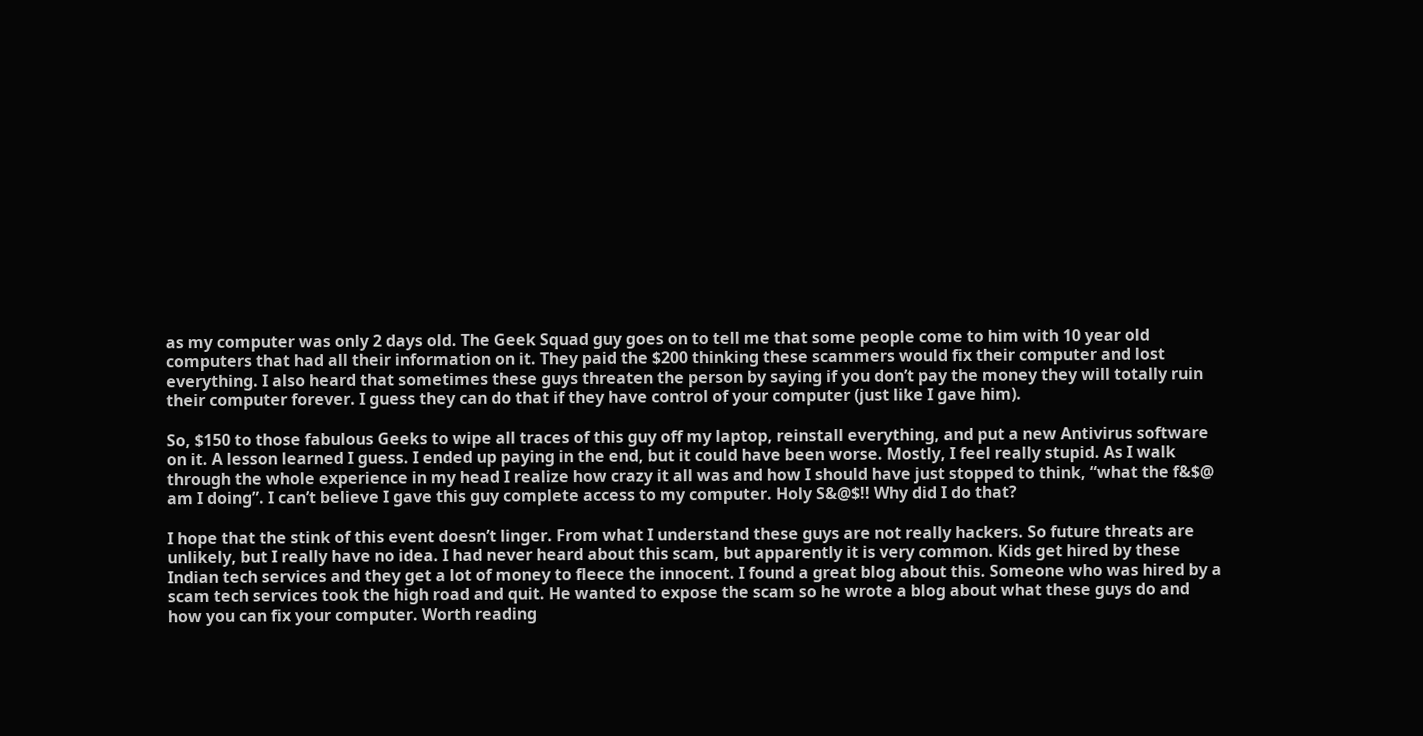as my computer was only 2 days old. The Geek Squad guy goes on to tell me that some people come to him with 10 year old computers that had all their information on it. They paid the $200 thinking these scammers would fix their computer and lost everything. I also heard that sometimes these guys threaten the person by saying if you don’t pay the money they will totally ruin their computer forever. I guess they can do that if they have control of your computer (just like I gave him).

So, $150 to those fabulous Geeks to wipe all traces of this guy off my laptop, reinstall everything, and put a new Antivirus software on it. A lesson learned I guess. I ended up paying in the end, but it could have been worse. Mostly, I feel really stupid. As I walk through the whole experience in my head I realize how crazy it all was and how I should have just stopped to think, “what the f&$@ am I doing”. I can’t believe I gave this guy complete access to my computer. Holy S&@$!! Why did I do that?

I hope that the stink of this event doesn’t linger. From what I understand these guys are not really hackers. So future threats are unlikely, but I really have no idea. I had never heard about this scam, but apparently it is very common. Kids get hired by these Indian tech services and they get a lot of money to fleece the innocent. I found a great blog about this. Someone who was hired by a scam tech services took the high road and quit. He wanted to expose the scam so he wrote a blog about what these guys do and how you can fix your computer. Worth reading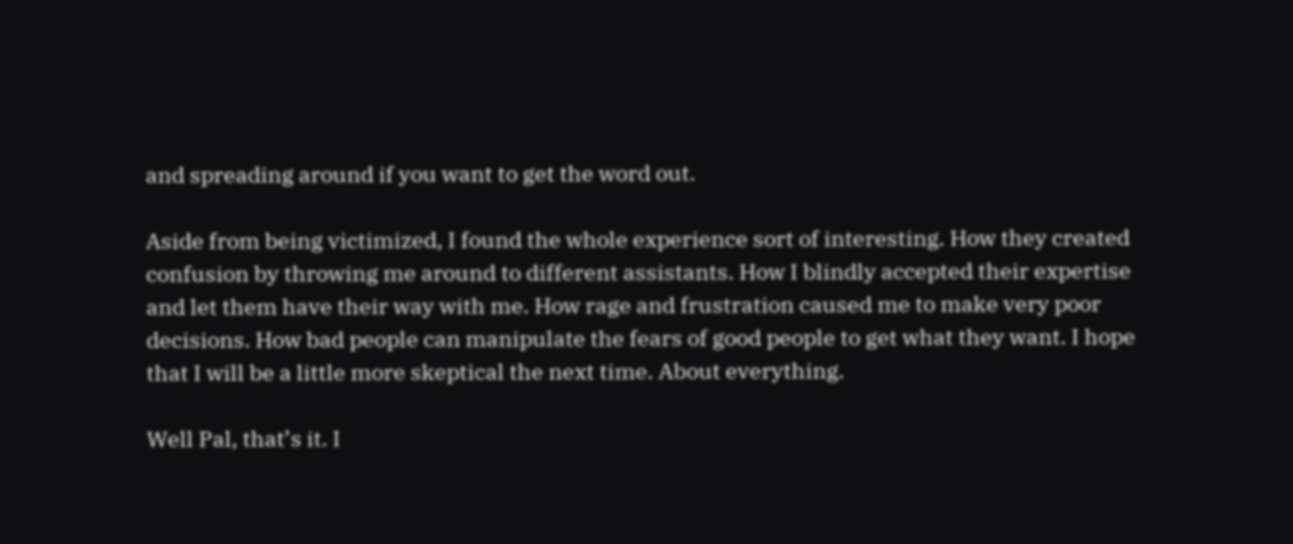and spreading around if you want to get the word out.

Aside from being victimized, I found the whole experience sort of interesting. How they created confusion by throwing me around to different assistants. How I blindly accepted their expertise and let them have their way with me. How rage and frustration caused me to make very poor decisions. How bad people can manipulate the fears of good people to get what they want. I hope that I will be a little more skeptical the next time. About everything.

Well Pal, that’s it. I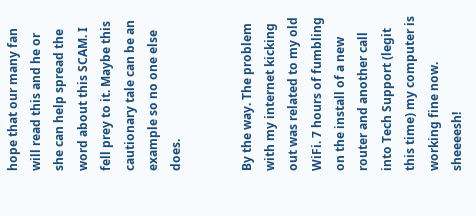hope that our many fan will read this and he or she can help spread the word about this SCAM. I fell prey to it. Maybe this cautionary tale can be an example so no one else does.


By the way. The problem with my internet kicking out was related to my old WiFi. 7 hours of fumbling on the install of a new router and another call into Tech Support (legit this time) my computer is working fine now. sheeeesh!